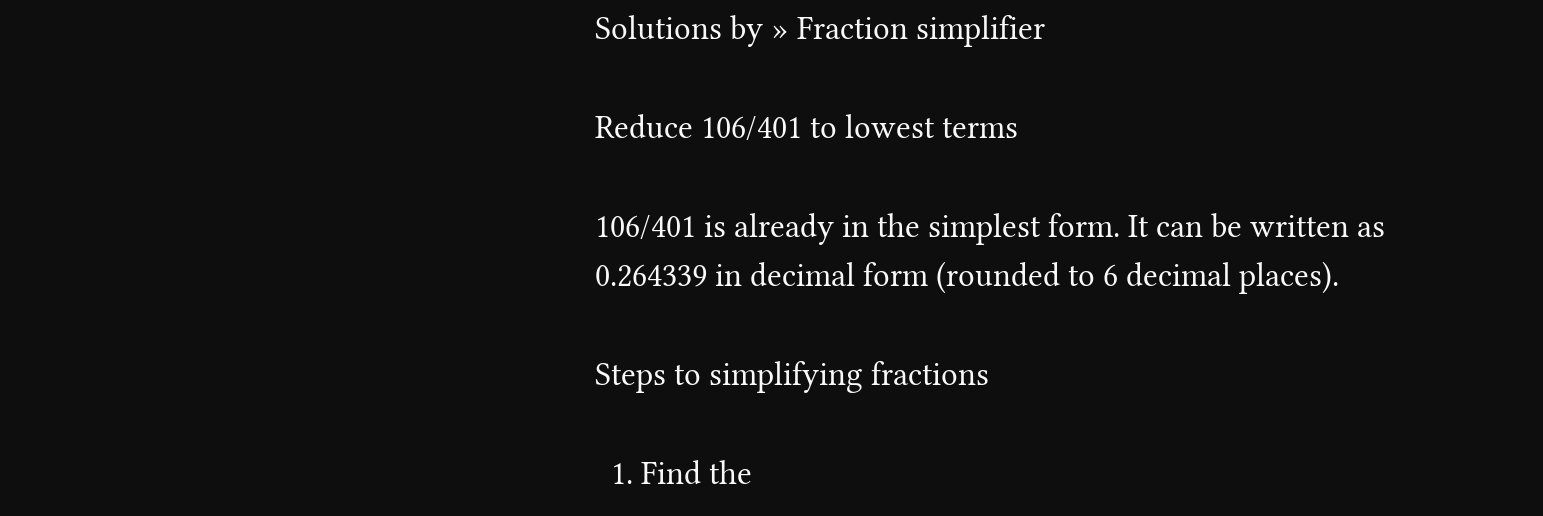Solutions by » Fraction simplifier

Reduce 106/401 to lowest terms

106/401 is already in the simplest form. It can be written as 0.264339 in decimal form (rounded to 6 decimal places).

Steps to simplifying fractions

  1. Find the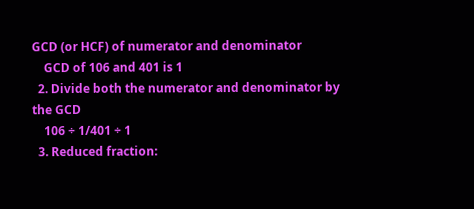GCD (or HCF) of numerator and denominator
    GCD of 106 and 401 is 1
  2. Divide both the numerator and denominator by the GCD
    106 ÷ 1/401 ÷ 1
  3. Reduced fraction: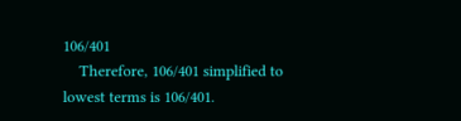106/401
    Therefore, 106/401 simplified to lowest terms is 106/401.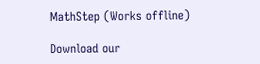MathStep (Works offline)

Download our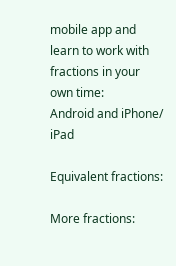mobile app and learn to work with fractions in your own time:
Android and iPhone/ iPad

Equivalent fractions:

More fractions: